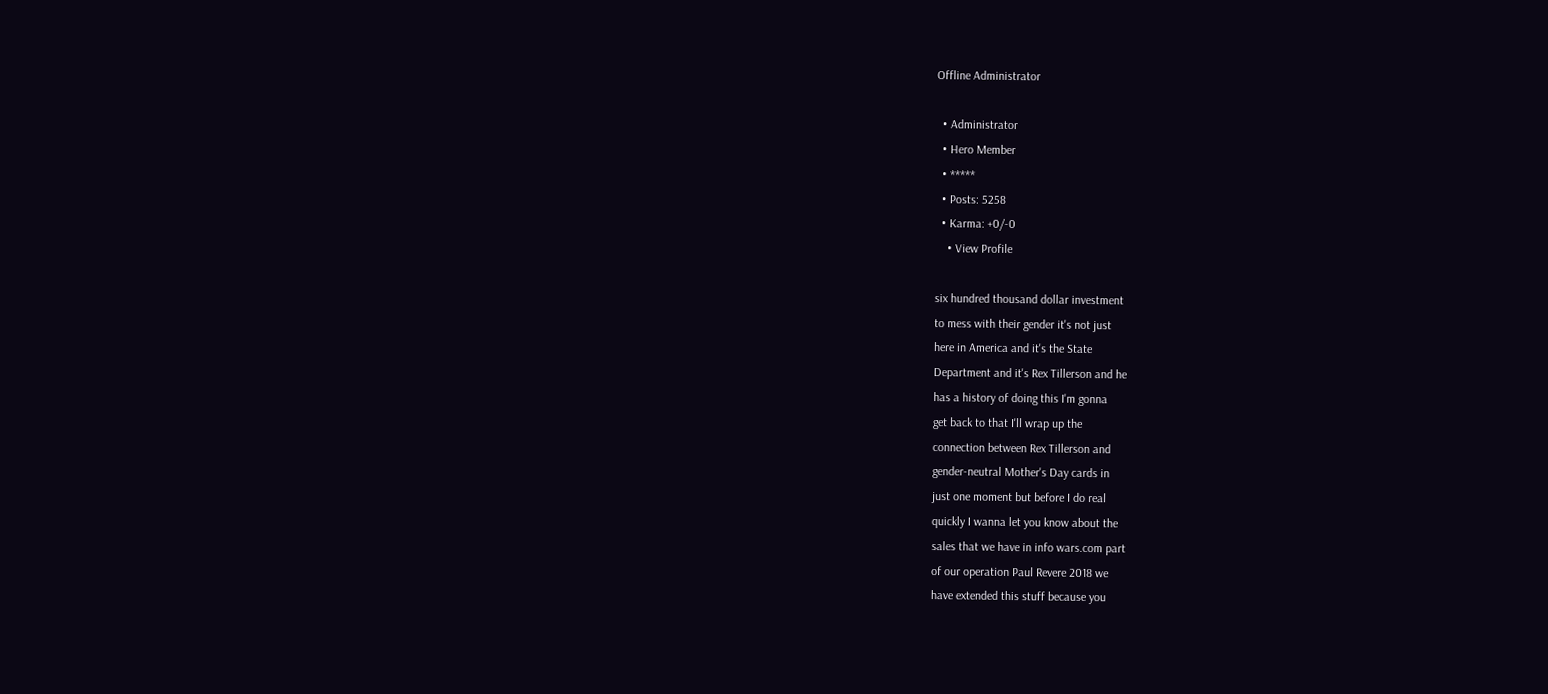Offline Administrator

  • Administrator
  • Hero Member
  • *****
  • Posts: 5258
  • Karma: +0/-0
    • View Profile

six hundred thousand dollar investment
to mess with their gender it's not just
here in America and it's the State
Department and it's Rex Tillerson and he
has a history of doing this I'm gonna
get back to that I'll wrap up the
connection between Rex Tillerson and
gender-neutral Mother's Day cards in
just one moment but before I do real
quickly I wanna let you know about the
sales that we have in info wars.com part
of our operation Paul Revere 2018 we
have extended this stuff because you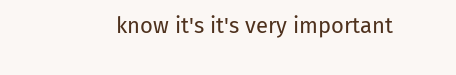know it's it's very important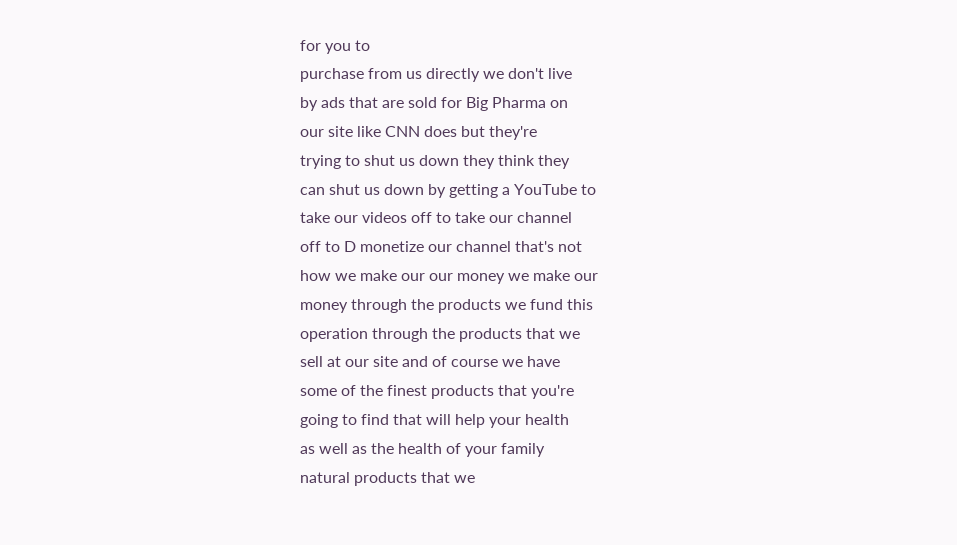for you to
purchase from us directly we don't live
by ads that are sold for Big Pharma on
our site like CNN does but they're
trying to shut us down they think they
can shut us down by getting a YouTube to
take our videos off to take our channel
off to D monetize our channel that's not
how we make our our money we make our
money through the products we fund this
operation through the products that we
sell at our site and of course we have
some of the finest products that you're
going to find that will help your health
as well as the health of your family
natural products that we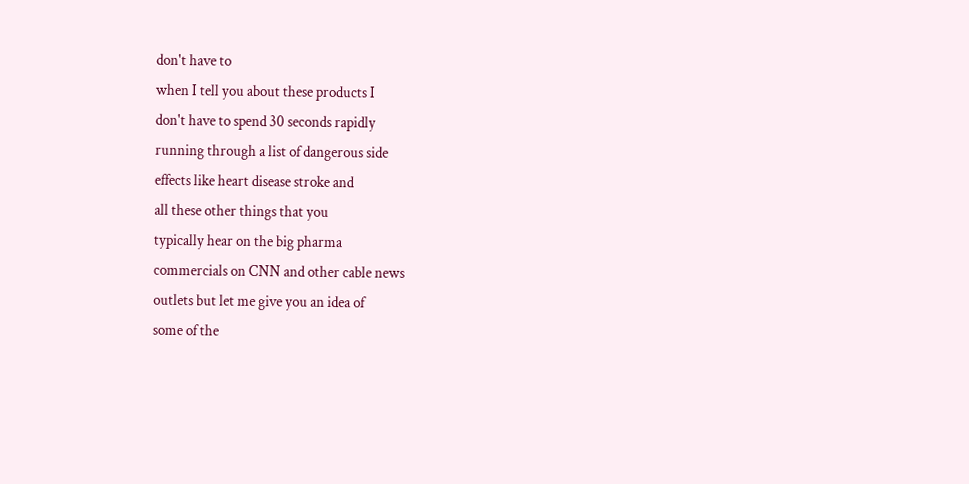don't have to
when I tell you about these products I
don't have to spend 30 seconds rapidly
running through a list of dangerous side
effects like heart disease stroke and
all these other things that you
typically hear on the big pharma
commercials on CNN and other cable news
outlets but let me give you an idea of
some of the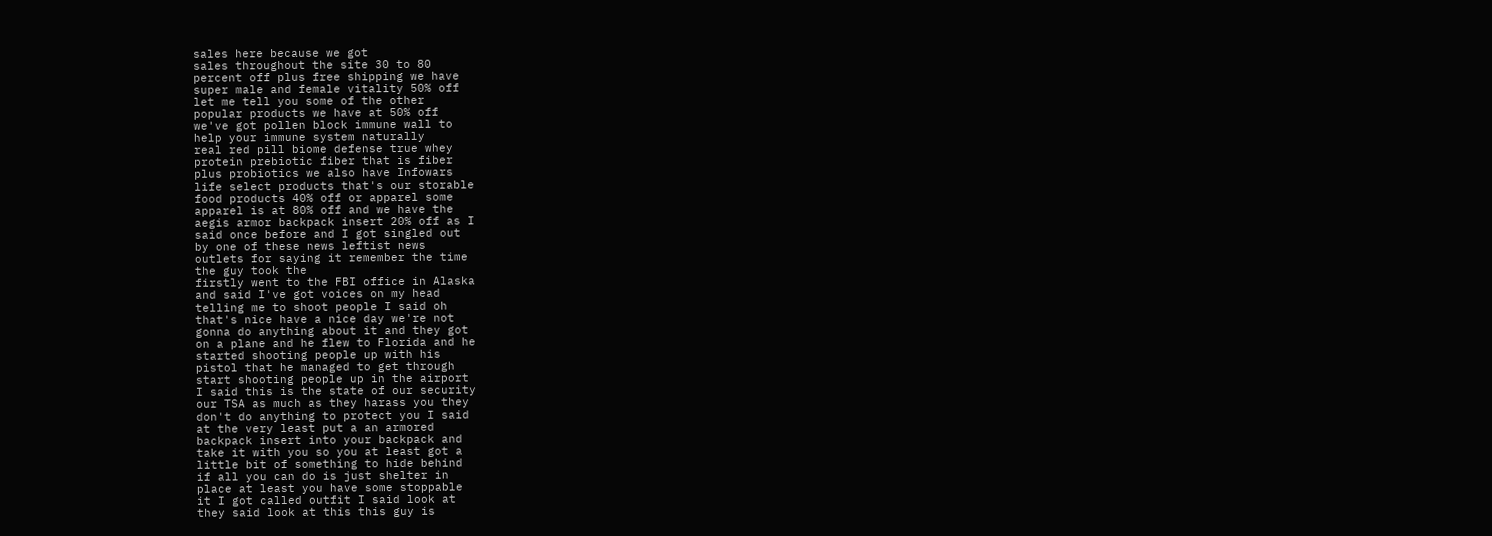sales here because we got
sales throughout the site 30 to 80
percent off plus free shipping we have
super male and female vitality 50% off
let me tell you some of the other
popular products we have at 50% off
we've got pollen block immune wall to
help your immune system naturally
real red pill biome defense true whey
protein prebiotic fiber that is fiber
plus probiotics we also have Infowars
life select products that's our storable
food products 40% off or apparel some
apparel is at 80% off and we have the
aegis armor backpack insert 20% off as I
said once before and I got singled out
by one of these news leftist news
outlets for saying it remember the time
the guy took the
firstly went to the FBI office in Alaska
and said I've got voices on my head
telling me to shoot people I said oh
that's nice have a nice day we're not
gonna do anything about it and they got
on a plane and he flew to Florida and he
started shooting people up with his
pistol that he managed to get through
start shooting people up in the airport
I said this is the state of our security
our TSA as much as they harass you they
don't do anything to protect you I said
at the very least put a an armored
backpack insert into your backpack and
take it with you so you at least got a
little bit of something to hide behind
if all you can do is just shelter in
place at least you have some stoppable
it I got called outfit I said look at
they said look at this this guy is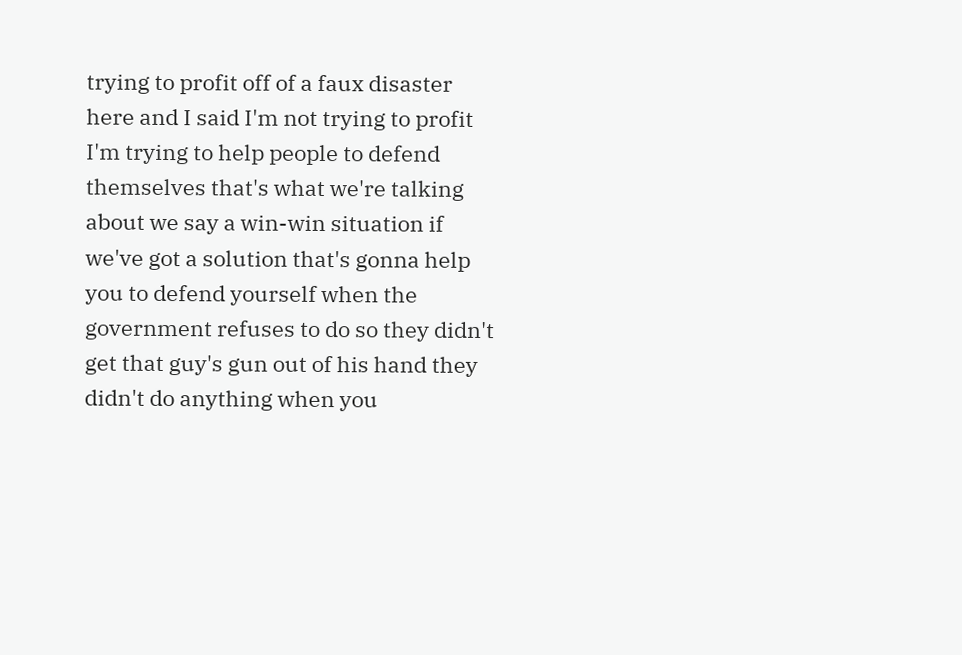trying to profit off of a faux disaster
here and I said I'm not trying to profit
I'm trying to help people to defend
themselves that's what we're talking
about we say a win-win situation if
we've got a solution that's gonna help
you to defend yourself when the
government refuses to do so they didn't
get that guy's gun out of his hand they
didn't do anything when you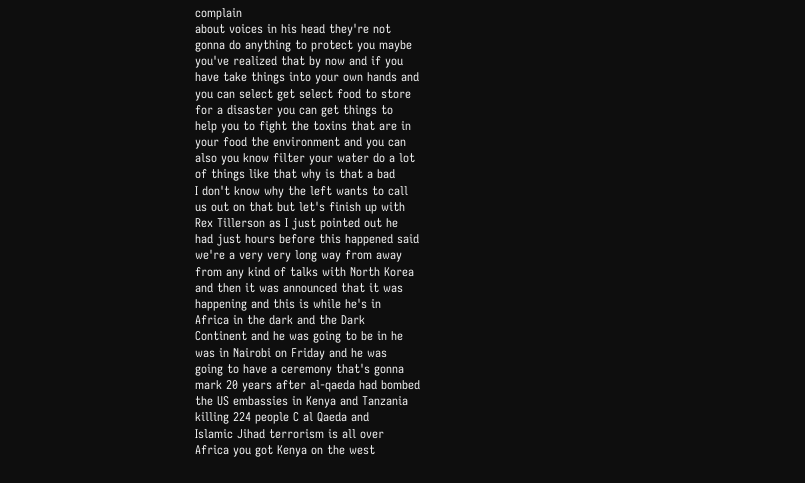complain
about voices in his head they're not
gonna do anything to protect you maybe
you've realized that by now and if you
have take things into your own hands and
you can select get select food to store
for a disaster you can get things to
help you to fight the toxins that are in
your food the environment and you can
also you know filter your water do a lot
of things like that why is that a bad
I don't know why the left wants to call
us out on that but let's finish up with
Rex Tillerson as I just pointed out he
had just hours before this happened said
we're a very very long way from away
from any kind of talks with North Korea
and then it was announced that it was
happening and this is while he's in
Africa in the dark and the Dark
Continent and he was going to be in he
was in Nairobi on Friday and he was
going to have a ceremony that's gonna
mark 20 years after al-qaeda had bombed
the US embassies in Kenya and Tanzania
killing 224 people C al Qaeda and
Islamic Jihad terrorism is all over
Africa you got Kenya on the west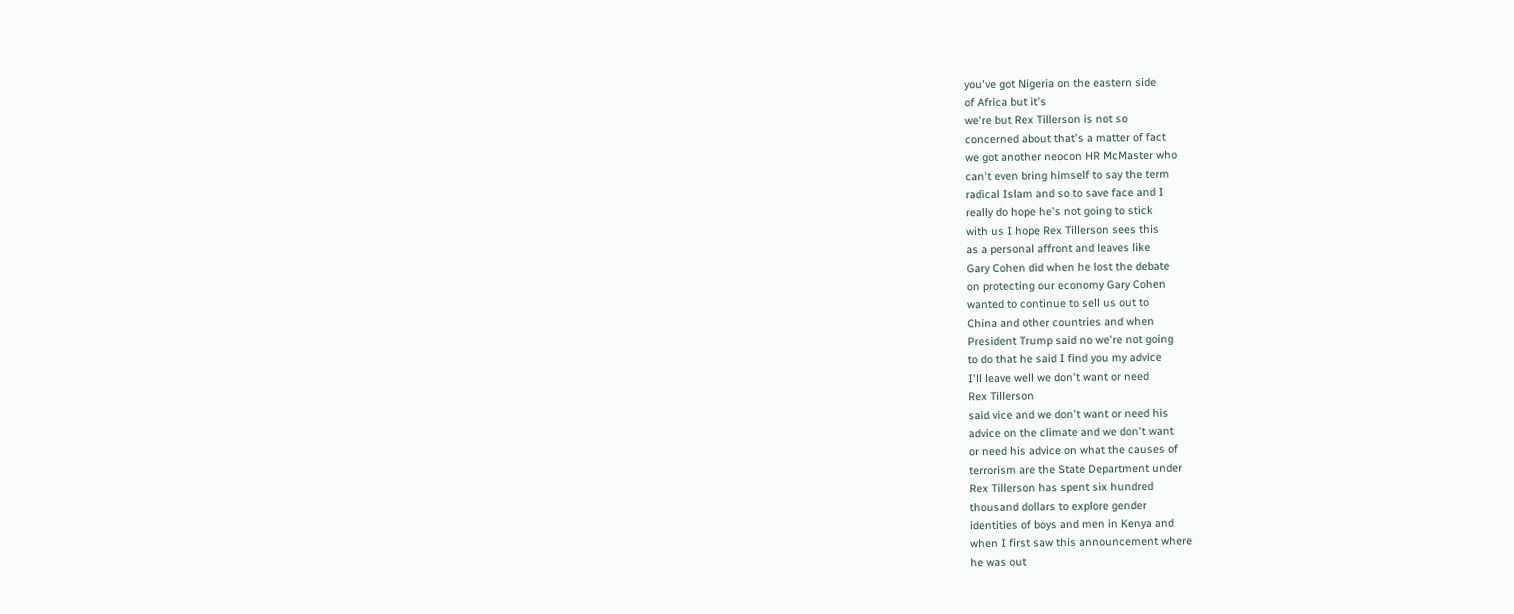you've got Nigeria on the eastern side
of Africa but it's
we're but Rex Tillerson is not so
concerned about that's a matter of fact
we got another neocon HR McMaster who
can't even bring himself to say the term
radical Islam and so to save face and I
really do hope he's not going to stick
with us I hope Rex Tillerson sees this
as a personal affront and leaves like
Gary Cohen did when he lost the debate
on protecting our economy Gary Cohen
wanted to continue to sell us out to
China and other countries and when
President Trump said no we're not going
to do that he said I find you my advice
I'll leave well we don't want or need
Rex Tillerson
said vice and we don't want or need his
advice on the climate and we don't want
or need his advice on what the causes of
terrorism are the State Department under
Rex Tillerson has spent six hundred
thousand dollars to explore gender
identities of boys and men in Kenya and
when I first saw this announcement where
he was out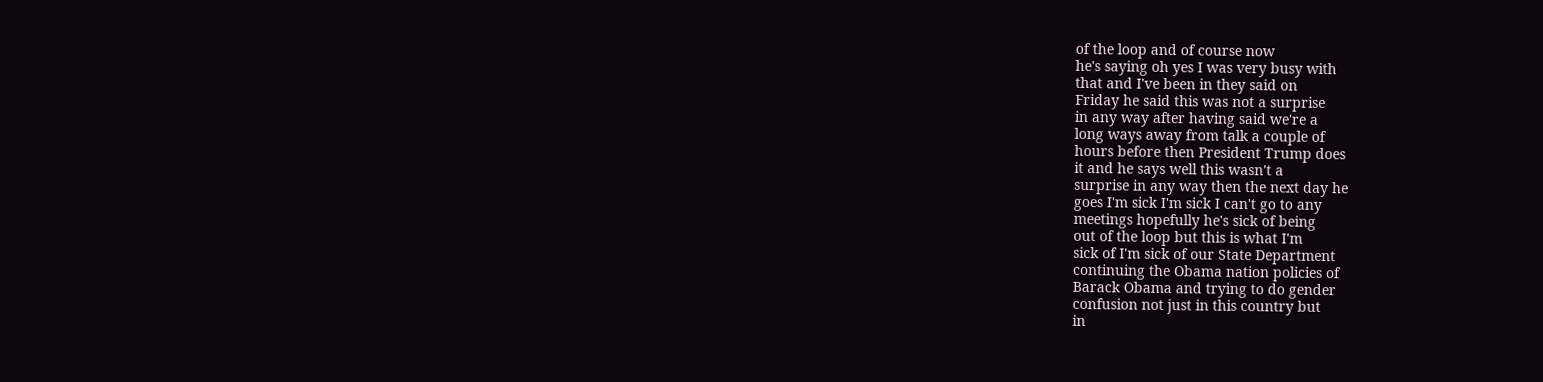of the loop and of course now
he's saying oh yes I was very busy with
that and I've been in they said on
Friday he said this was not a surprise
in any way after having said we're a
long ways away from talk a couple of
hours before then President Trump does
it and he says well this wasn't a
surprise in any way then the next day he
goes I'm sick I'm sick I can't go to any
meetings hopefully he's sick of being
out of the loop but this is what I'm
sick of I'm sick of our State Department
continuing the Obama nation policies of
Barack Obama and trying to do gender
confusion not just in this country but
in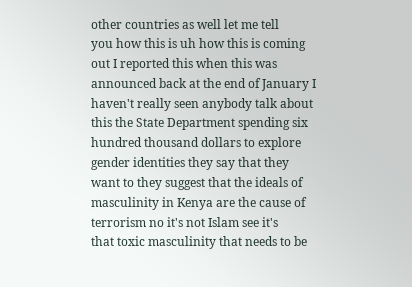other countries as well let me tell
you how this is uh how this is coming
out I reported this when this was
announced back at the end of January I
haven't really seen anybody talk about
this the State Department spending six
hundred thousand dollars to explore
gender identities they say that they
want to they suggest that the ideals of
masculinity in Kenya are the cause of
terrorism no it's not Islam see it's
that toxic masculinity that needs to be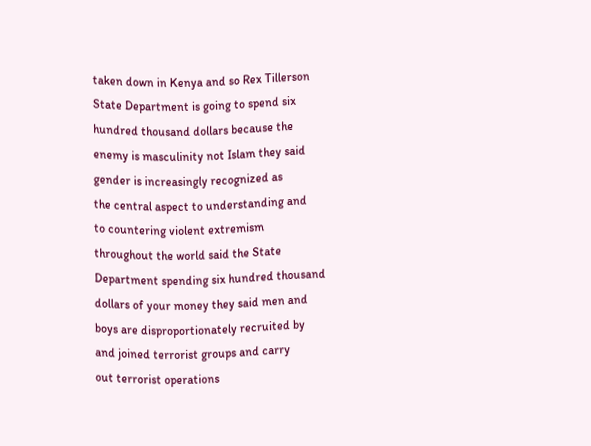taken down in Kenya and so Rex Tillerson
State Department is going to spend six
hundred thousand dollars because the
enemy is masculinity not Islam they said
gender is increasingly recognized as
the central aspect to understanding and
to countering violent extremism
throughout the world said the State
Department spending six hundred thousand
dollars of your money they said men and
boys are disproportionately recruited by
and joined terrorist groups and carry
out terrorist operations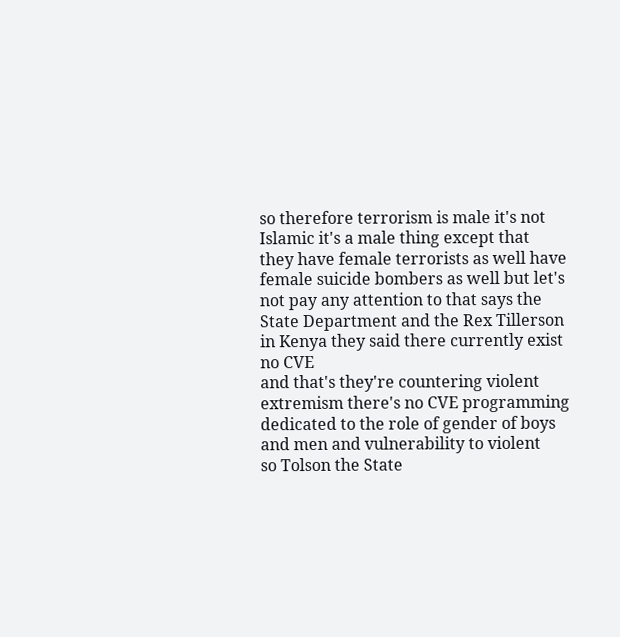so therefore terrorism is male it's not
Islamic it's a male thing except that
they have female terrorists as well have
female suicide bombers as well but let's
not pay any attention to that says the
State Department and the Rex Tillerson
in Kenya they said there currently exist
no CVE
and that's they're countering violent
extremism there's no CVE programming
dedicated to the role of gender of boys
and men and vulnerability to violent
so Tolson the State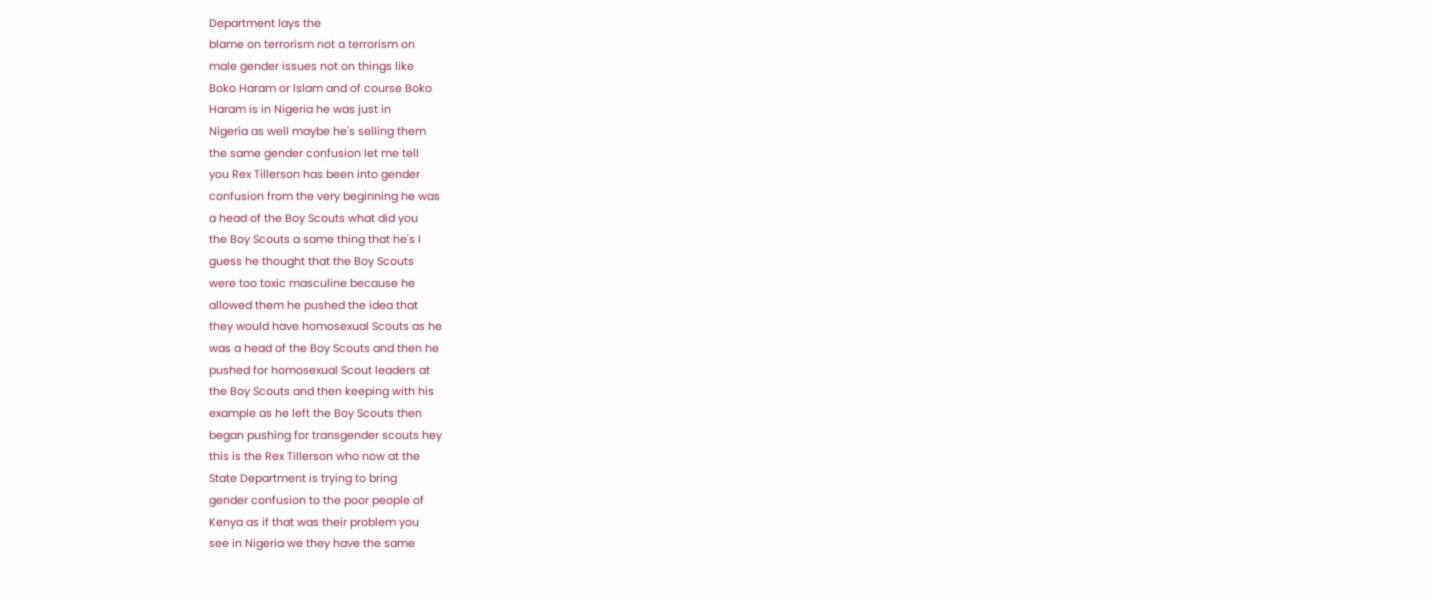Department lays the
blame on terrorism not a terrorism on
male gender issues not on things like
Boko Haram or Islam and of course Boko
Haram is in Nigeria he was just in
Nigeria as well maybe he's selling them
the same gender confusion let me tell
you Rex Tillerson has been into gender
confusion from the very beginning he was
a head of the Boy Scouts what did you
the Boy Scouts a same thing that he's I
guess he thought that the Boy Scouts
were too toxic masculine because he
allowed them he pushed the idea that
they would have homosexual Scouts as he
was a head of the Boy Scouts and then he
pushed for homosexual Scout leaders at
the Boy Scouts and then keeping with his
example as he left the Boy Scouts then
began pushing for transgender scouts hey
this is the Rex Tillerson who now at the
State Department is trying to bring
gender confusion to the poor people of
Kenya as if that was their problem you
see in Nigeria we they have the same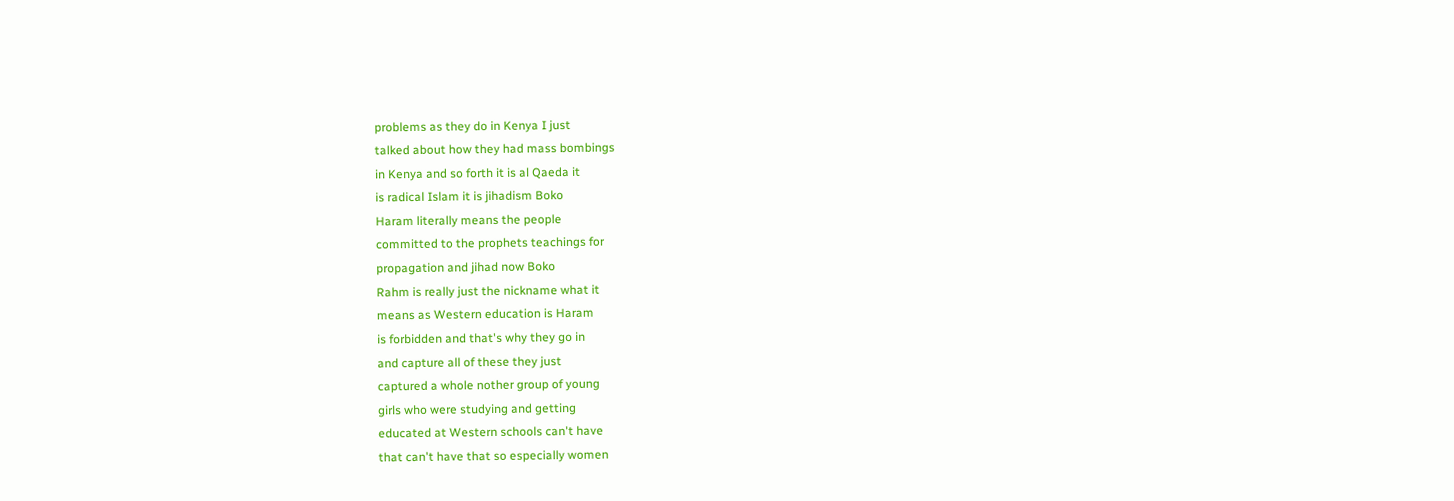problems as they do in Kenya I just
talked about how they had mass bombings
in Kenya and so forth it is al Qaeda it
is radical Islam it is jihadism Boko
Haram literally means the people
committed to the prophets teachings for
propagation and jihad now Boko
Rahm is really just the nickname what it
means as Western education is Haram
is forbidden and that's why they go in
and capture all of these they just
captured a whole nother group of young
girls who were studying and getting
educated at Western schools can't have
that can't have that so especially women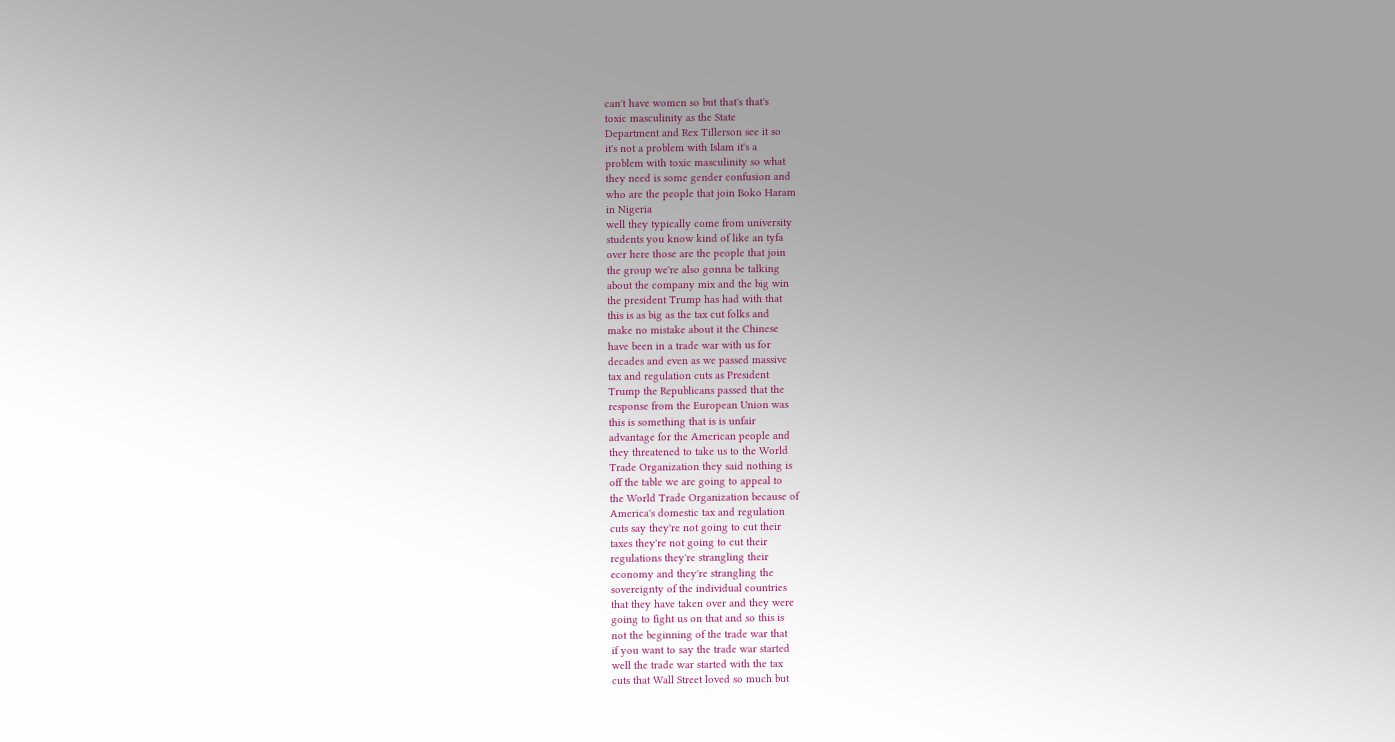can't have women so but that's that's
toxic masculinity as the State
Department and Rex Tillerson see it so
it's not a problem with Islam it's a
problem with toxic masculinity so what
they need is some gender confusion and
who are the people that join Boko Haram
in Nigeria
well they typically come from university
students you know kind of like an tyfa
over here those are the people that join
the group we're also gonna be talking
about the company mix and the big win
the president Trump has had with that
this is as big as the tax cut folks and
make no mistake about it the Chinese
have been in a trade war with us for
decades and even as we passed massive
tax and regulation cuts as President
Trump the Republicans passed that the
response from the European Union was
this is something that is is unfair
advantage for the American people and
they threatened to take us to the World
Trade Organization they said nothing is
off the table we are going to appeal to
the World Trade Organization because of
America's domestic tax and regulation
cuts say they're not going to cut their
taxes they're not going to cut their
regulations they're strangling their
economy and they're strangling the
sovereignty of the individual countries
that they have taken over and they were
going to fight us on that and so this is
not the beginning of the trade war that
if you want to say the trade war started
well the trade war started with the tax
cuts that Wall Street loved so much but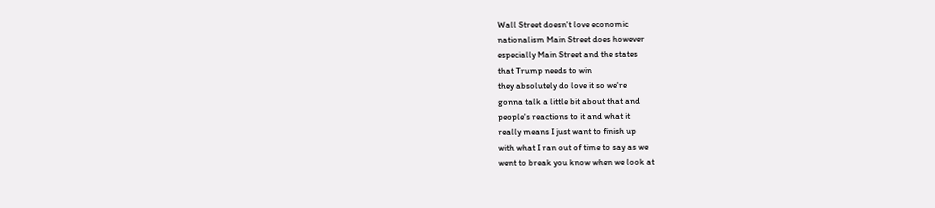Wall Street doesn't love economic
nationalism Main Street does however
especially Main Street and the states
that Trump needs to win
they absolutely do love it so we're
gonna talk a little bit about that and
people's reactions to it and what it
really means I just want to finish up
with what I ran out of time to say as we
went to break you know when we look at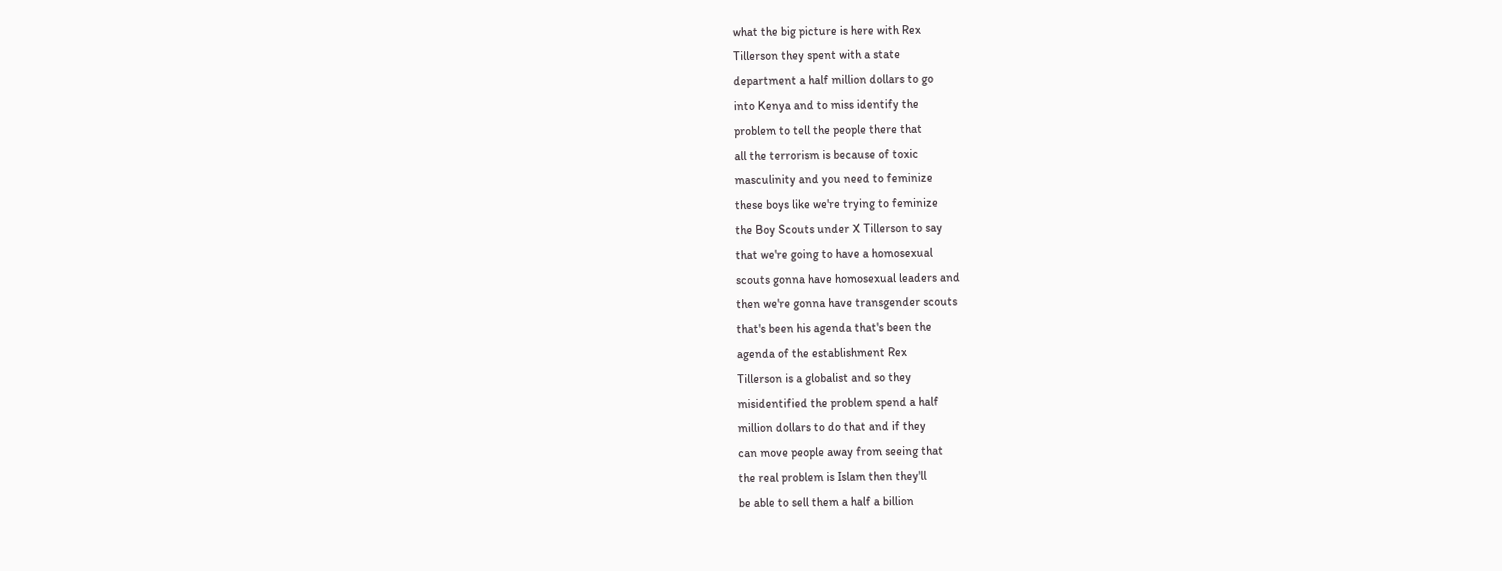what the big picture is here with Rex
Tillerson they spent with a state
department a half million dollars to go
into Kenya and to miss identify the
problem to tell the people there that
all the terrorism is because of toxic
masculinity and you need to feminize
these boys like we're trying to feminize
the Boy Scouts under X Tillerson to say
that we're going to have a homosexual
scouts gonna have homosexual leaders and
then we're gonna have transgender scouts
that's been his agenda that's been the
agenda of the establishment Rex
Tillerson is a globalist and so they
misidentified the problem spend a half
million dollars to do that and if they
can move people away from seeing that
the real problem is Islam then they'll
be able to sell them a half a billion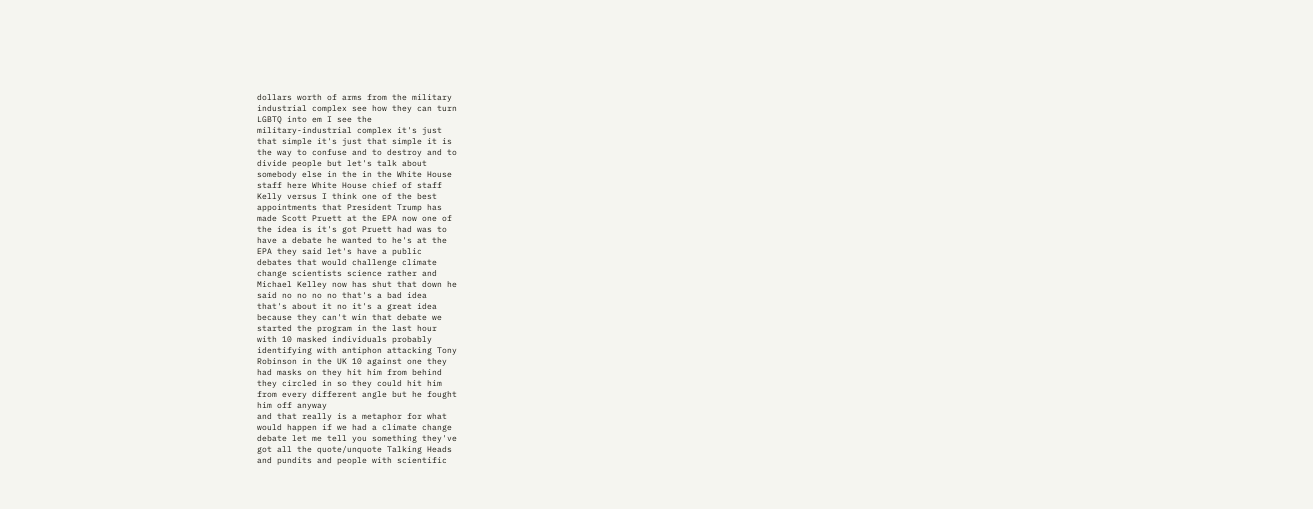dollars worth of arms from the military
industrial complex see how they can turn
LGBTQ into em I see the
military-industrial complex it's just
that simple it's just that simple it is
the way to confuse and to destroy and to
divide people but let's talk about
somebody else in the in the White House
staff here White House chief of staff
Kelly versus I think one of the best
appointments that President Trump has
made Scott Pruett at the EPA now one of
the idea is it's got Pruett had was to
have a debate he wanted to he's at the
EPA they said let's have a public
debates that would challenge climate
change scientists science rather and
Michael Kelley now has shut that down he
said no no no no that's a bad idea
that's about it no it's a great idea
because they can't win that debate we
started the program in the last hour
with 10 masked individuals probably
identifying with antiphon attacking Tony
Robinson in the UK 10 against one they
had masks on they hit him from behind
they circled in so they could hit him
from every different angle but he fought
him off anyway
and that really is a metaphor for what
would happen if we had a climate change
debate let me tell you something they've
got all the quote/unquote Talking Heads
and pundits and people with scientific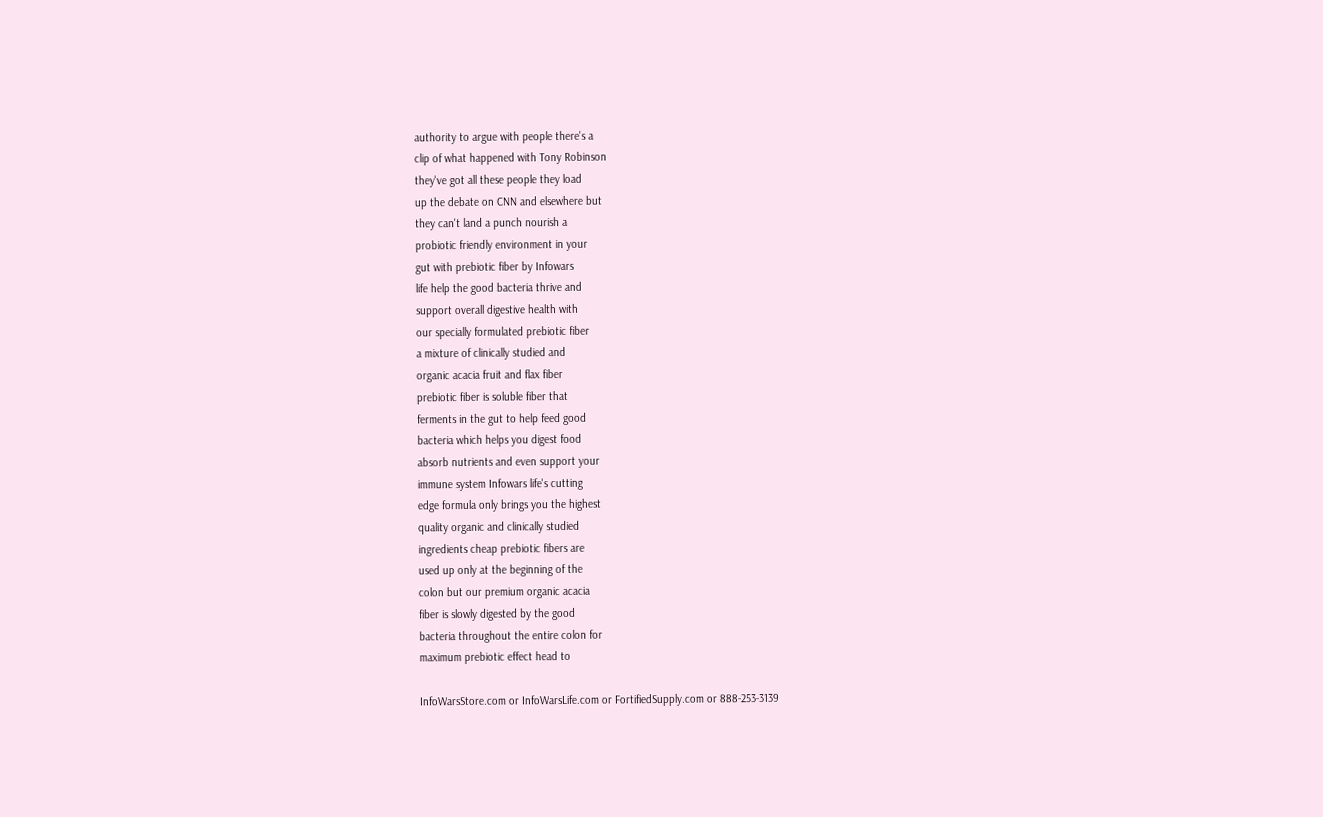authority to argue with people there's a
clip of what happened with Tony Robinson
they've got all these people they load
up the debate on CNN and elsewhere but
they can't land a punch nourish a
probiotic friendly environment in your
gut with prebiotic fiber by Infowars
life help the good bacteria thrive and
support overall digestive health with
our specially formulated prebiotic fiber
a mixture of clinically studied and
organic acacia fruit and flax fiber
prebiotic fiber is soluble fiber that
ferments in the gut to help feed good
bacteria which helps you digest food
absorb nutrients and even support your
immune system Infowars life's cutting
edge formula only brings you the highest
quality organic and clinically studied
ingredients cheap prebiotic fibers are
used up only at the beginning of the
colon but our premium organic acacia
fiber is slowly digested by the good
bacteria throughout the entire colon for
maximum prebiotic effect head to

InfoWarsStore.com or InfoWarsLife.com or FortifiedSupply.com or 888-253-3139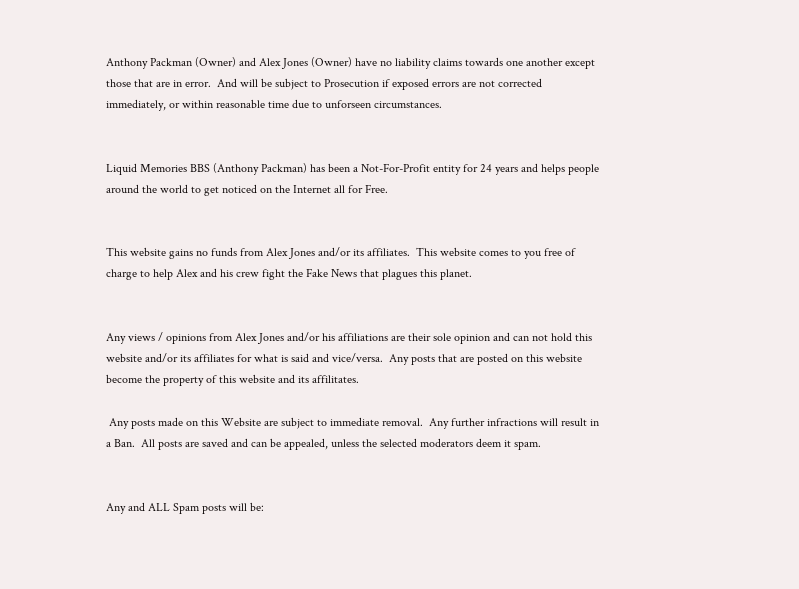Anthony Packman (Owner) and Alex Jones (Owner) have no liability claims towards one another except those that are in error.  And will be subject to Prosecution if exposed errors are not corrected immediately, or within reasonable time due to unforseen circumstances.


Liquid Memories BBS (Anthony Packman) has been a Not-For-Profit entity for 24 years and helps people around the world to get noticed on the Internet all for Free.


This website gains no funds from Alex Jones and/or its affiliates.  This website comes to you free of charge to help Alex and his crew fight the Fake News that plagues this planet.


Any views / opinions from Alex Jones and/or his affiliations are their sole opinion and can not hold this website and/or its affiliates for what is said and vice/versa.  Any posts that are posted on this website become the property of this website and its affilitates.

 Any posts made on this Website are subject to immediate removal.  Any further infractions will result in a Ban.  All posts are saved and can be appealed, unless the selected moderators deem it spam.


Any and ALL Spam posts will be: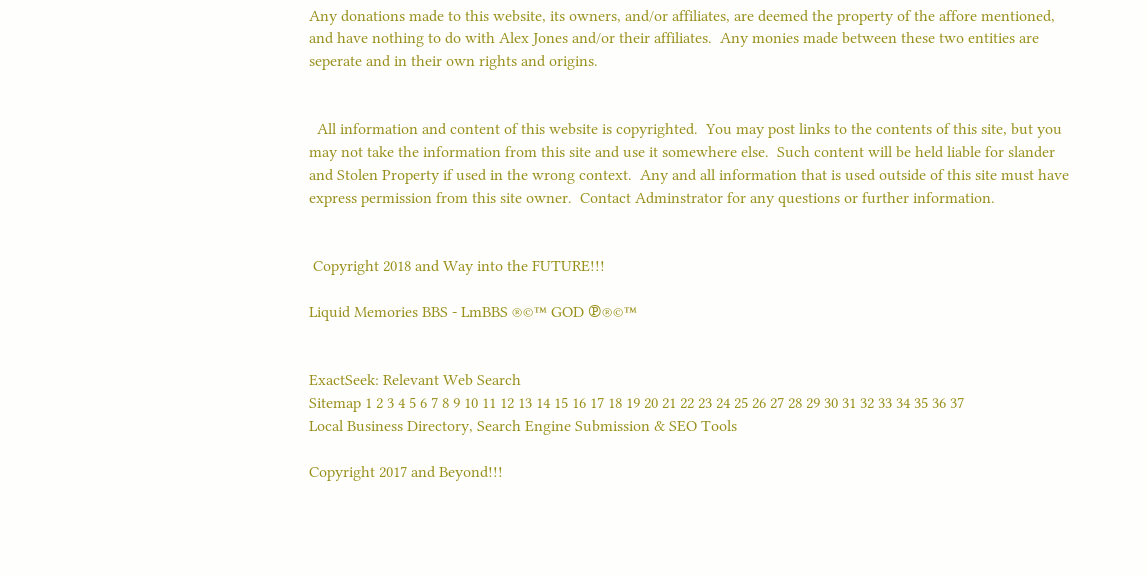Any donations made to this website, its owners, and/or affiliates, are deemed the property of the affore mentioned, and have nothing to do with Alex Jones and/or their affiliates.  Any monies made between these two entities are seperate and in their own rights and origins.


  All information and content of this website is copyrighted.  You may post links to the contents of this site, but you may not take the information from this site and use it somewhere else.  Such content will be held liable for slander and Stolen Property if used in the wrong context.  Any and all information that is used outside of this site must have express permission from this site owner.  Contact Adminstrator for any questions or further information.


 Copyright 2018 and Way into the FUTURE!!!

Liquid Memories BBS - LmBBS ®©™ GOD ℗®©™


ExactSeek: Relevant Web Search
Sitemap 1 2 3 4 5 6 7 8 9 10 11 12 13 14 15 16 17 18 19 20 21 22 23 24 25 26 27 28 29 30 31 32 33 34 35 36 37
Local Business Directory, Search Engine Submission & SEO Tools

Copyright 2017 and Beyond!!!